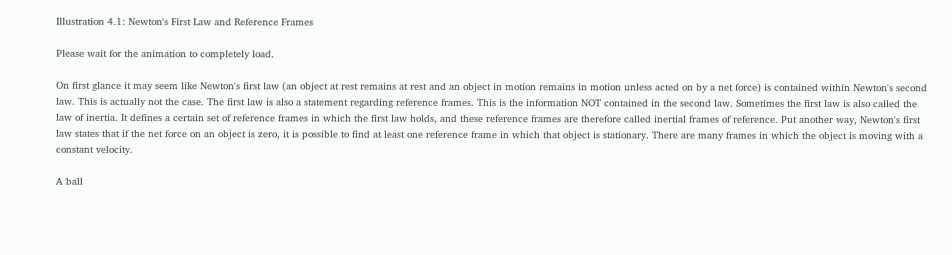Illustration 4.1: Newton's First Law and Reference Frames

Please wait for the animation to completely load.

On first glance it may seem like Newton's first law (an object at rest remains at rest and an object in motion remains in motion unless acted on by a net force) is contained within Newton's second law. This is actually not the case. The first law is also a statement regarding reference frames. This is the information NOT contained in the second law. Sometimes the first law is also called the law of inertia. It defines a certain set of reference frames in which the first law holds, and these reference frames are therefore called inertial frames of reference. Put another way, Newton's first law states that if the net force on an object is zero, it is possible to find at least one reference frame in which that object is stationary. There are many frames in which the object is moving with a constant velocity.

A ball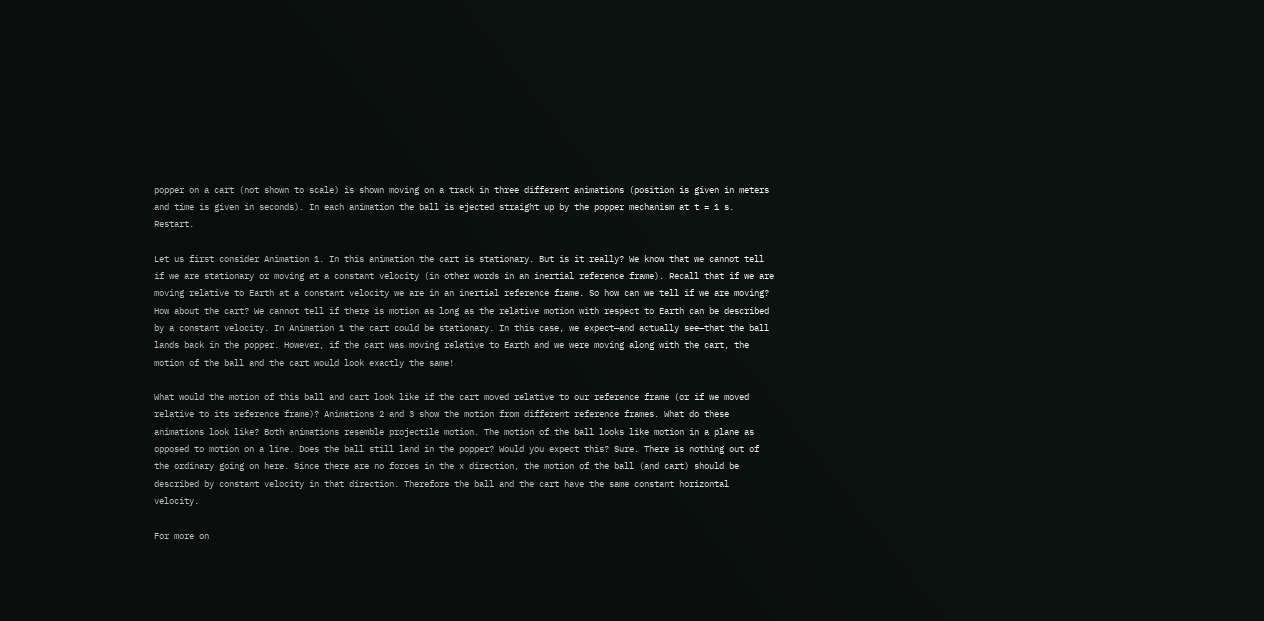popper on a cart (not shown to scale) is shown moving on a track in three different animations (position is given in meters and time is given in seconds). In each animation the ball is ejected straight up by the popper mechanism at t = 1 s. Restart.

Let us first consider Animation 1. In this animation the cart is stationary. But is it really? We know that we cannot tell if we are stationary or moving at a constant velocity (in other words in an inertial reference frame). Recall that if we are moving relative to Earth at a constant velocity we are in an inertial reference frame. So how can we tell if we are moving? How about the cart? We cannot tell if there is motion as long as the relative motion with respect to Earth can be described by a constant velocity. In Animation 1 the cart could be stationary. In this case, we expect—and actually see—that the ball lands back in the popper. However, if the cart was moving relative to Earth and we were moving along with the cart, the motion of the ball and the cart would look exactly the same!

What would the motion of this ball and cart look like if the cart moved relative to our reference frame (or if we moved relative to its reference frame)? Animations 2 and 3 show the motion from different reference frames. What do these animations look like? Both animations resemble projectile motion. The motion of the ball looks like motion in a plane as opposed to motion on a line. Does the ball still land in the popper? Would you expect this? Sure. There is nothing out of the ordinary going on here. Since there are no forces in the x direction, the motion of the ball (and cart) should be described by constant velocity in that direction. Therefore the ball and the cart have the same constant horizontal velocity.

For more on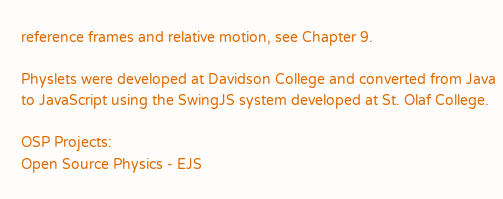reference frames and relative motion, see Chapter 9.

Physlets were developed at Davidson College and converted from Java to JavaScript using the SwingJS system developed at St. Olaf College.

OSP Projects:
Open Source Physics - EJS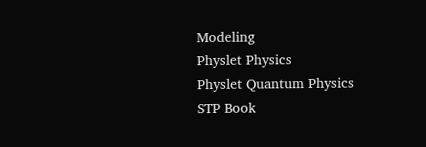Modeling
Physlet Physics
Physlet Quantum Physics
STP Book